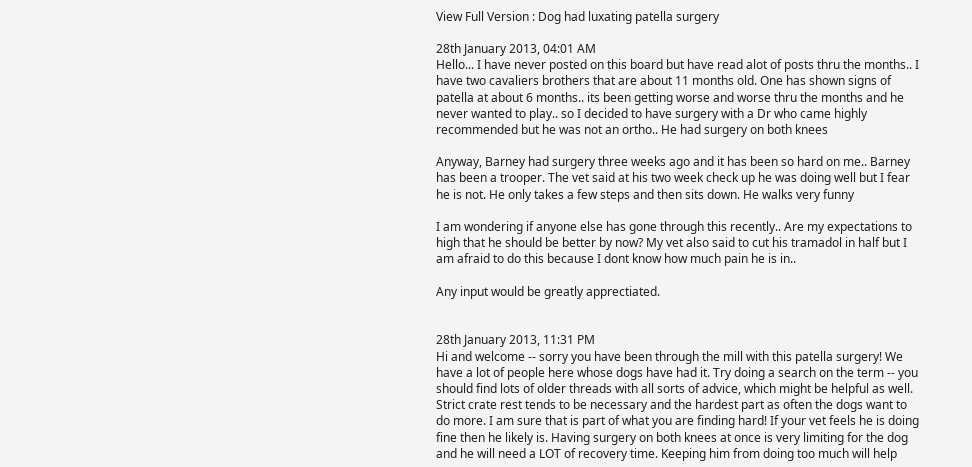View Full Version : Dog had luxating patella surgery

28th January 2013, 04:01 AM
Hello... I have never posted on this board but have read alot of posts thru the months.. I have two cavaliers brothers that are about 11 months old. One has shown signs of patella at about 6 months.. its been getting worse and worse thru the months and he never wanted to play.. so I decided to have surgery with a Dr who came highly recommended but he was not an ortho.. He had surgery on both knees

Anyway, Barney had surgery three weeks ago and it has been so hard on me.. Barney has been a trooper. The vet said at his two week check up he was doing well but I fear he is not. He only takes a few steps and then sits down. He walks very funny

I am wondering if anyone else has gone through this recently.. Are my expectations to high that he should be better by now? My vet also said to cut his tramadol in half but I am afraid to do this because I dont know how much pain he is in..

Any input would be greatly apprectiated.


28th January 2013, 11:31 PM
Hi and welcome -- sorry you have been through the mill with this patella surgery! We have a lot of people here whose dogs have had it. Try doing a search on the term -- you should find lots of older threads with all sorts of advice, which might be helpful as well. Strict crate rest tends to be necessary and the hardest part as often the dogs want to do more. I am sure that is part of what you are finding hard! If your vet feels he is doing fine then he likely is. Having surgery on both knees at once is very limiting for the dog and he will need a LOT of recovery time. Keeping him from doing too much will help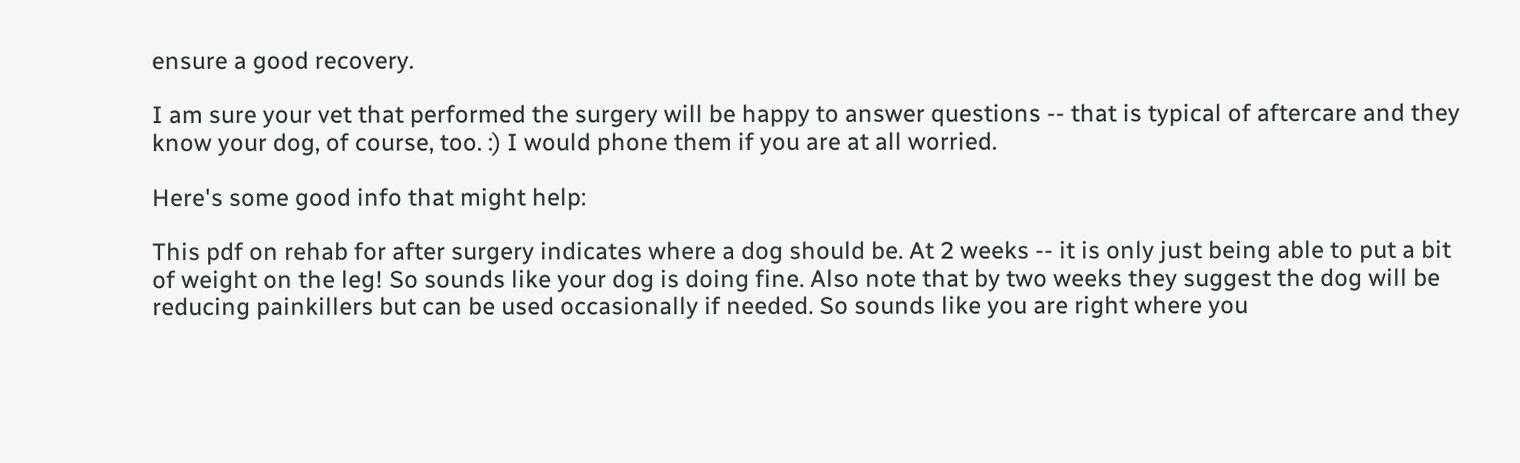ensure a good recovery.

I am sure your vet that performed the surgery will be happy to answer questions -- that is typical of aftercare and they know your dog, of course, too. :) I would phone them if you are at all worried.

Here's some good info that might help:

This pdf on rehab for after surgery indicates where a dog should be. At 2 weeks -- it is only just being able to put a bit of weight on the leg! So sounds like your dog is doing fine. Also note that by two weeks they suggest the dog will be reducing painkillers but can be used occasionally if needed. So sounds like you are right where you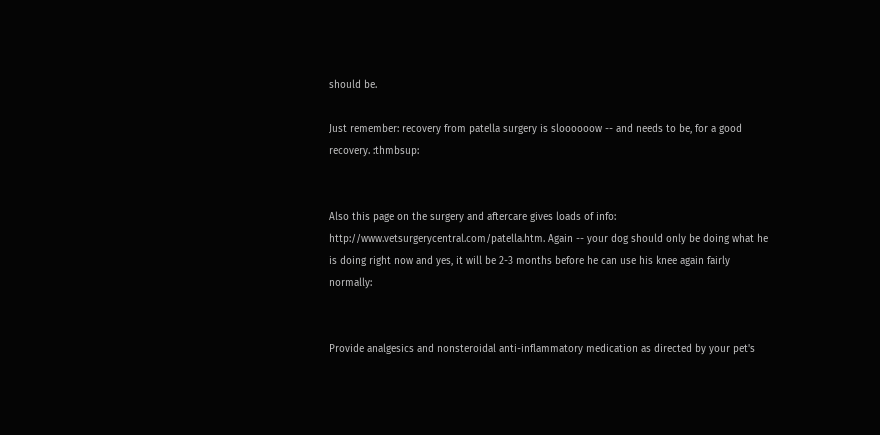should be.

Just remember: recovery from patella surgery is sloooooow -- and needs to be, for a good recovery. :thmbsup:


Also this page on the surgery and aftercare gives loads of info: http://www.vetsurgerycentral.com/patella.htm. Again -- your dog should only be doing what he is doing right now and yes, it will be 2-3 months before he can use his knee again fairly normally:


Provide analgesics and nonsteroidal anti-inflammatory medication as directed by your pet's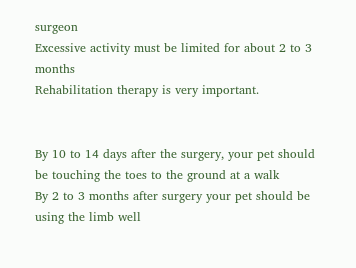surgeon
Excessive activity must be limited for about 2 to 3 months
Rehabilitation therapy is very important.


By 10 to 14 days after the surgery, your pet should be touching the toes to the ground at a walk
By 2 to 3 months after surgery your pet should be using the limb well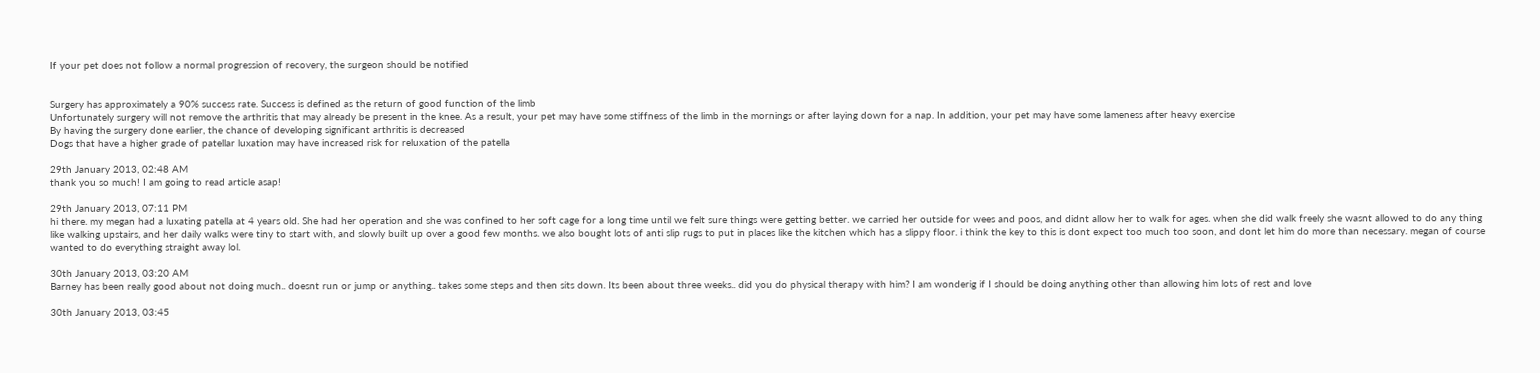If your pet does not follow a normal progression of recovery, the surgeon should be notified


Surgery has approximately a 90% success rate. Success is defined as the return of good function of the limb
Unfortunately surgery will not remove the arthritis that may already be present in the knee. As a result, your pet may have some stiffness of the limb in the mornings or after laying down for a nap. In addition, your pet may have some lameness after heavy exercise
By having the surgery done earlier, the chance of developing significant arthritis is decreased
Dogs that have a higher grade of patellar luxation may have increased risk for reluxation of the patella

29th January 2013, 02:48 AM
thank you so much! I am going to read article asap!

29th January 2013, 07:11 PM
hi there. my megan had a luxating patella at 4 years old. She had her operation and she was confined to her soft cage for a long time until we felt sure things were getting better. we carried her outside for wees and poos, and didnt allow her to walk for ages. when she did walk freely she wasnt allowed to do any thing like walking upstairs, and her daily walks were tiny to start with, and slowly built up over a good few months. we also bought lots of anti slip rugs to put in places like the kitchen which has a slippy floor. i think the key to this is dont expect too much too soon, and dont let him do more than necessary. megan of course wanted to do everything straight away lol.

30th January 2013, 03:20 AM
Barney has been really good about not doing much.. doesnt run or jump or anything.. takes some steps and then sits down. Its been about three weeks.. did you do physical therapy with him? I am wonderig if I should be doing anything other than allowing him lots of rest and love

30th January 2013, 03:45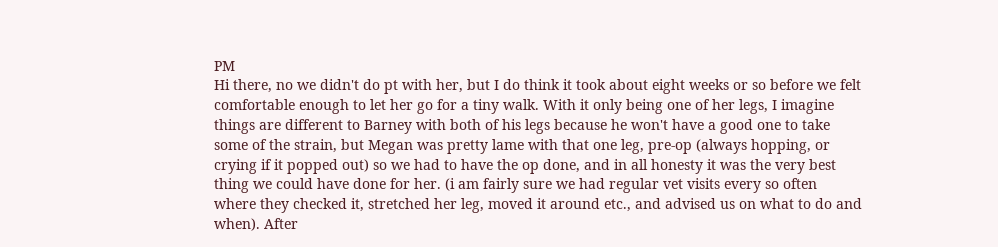PM
Hi there, no we didn't do pt with her, but I do think it took about eight weeks or so before we felt comfortable enough to let her go for a tiny walk. With it only being one of her legs, I imagine things are different to Barney with both of his legs because he won't have a good one to take some of the strain, but Megan was pretty lame with that one leg, pre-op (always hopping, or crying if it popped out) so we had to have the op done, and in all honesty it was the very best thing we could have done for her. (i am fairly sure we had regular vet visits every so often where they checked it, stretched her leg, moved it around etc., and advised us on what to do and when). After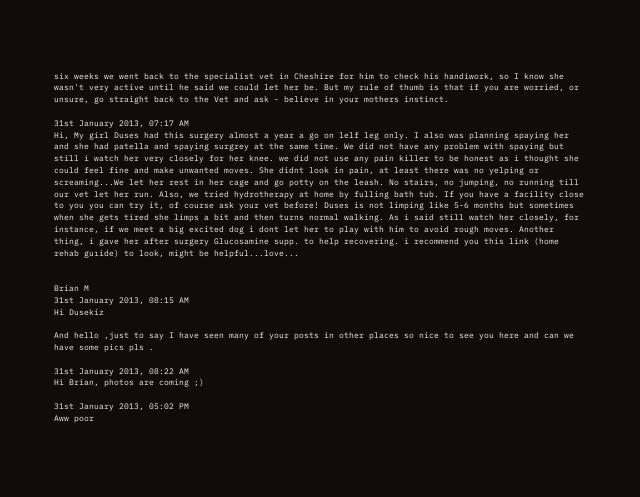six weeks we went back to the specialist vet in Cheshire for him to check his handiwork, so I know she wasn't very active until he said we could let her be. But my rule of thumb is that if you are worried, or unsure, go straight back to the Vet and ask - believe in your mothers instinct.

31st January 2013, 07:17 AM
Hi, My girl Duses had this surgery almost a year a go on lelf leg only. I also was planning spaying her and she had patella and spaying surgrey at the same time. We did not have any problem with spaying but still i watch her very closely for her knee. we did not use any pain killer to be honest as i thought she could feel fine and make unwanted moves. She didnt look in pain, at least there was no yelping or screaming...We let her rest in her cage and go potty on the leash. No stairs, no jumping, no running till our vet let her run. Also, we tried hydrotherapy at home by fulling bath tub. If you have a facility close to you you can try it, of course ask your vet before! Duses is not limping like 5-6 months but sometimes when she gets tired she limps a bit and then turns normal walking. As i said still watch her closely, for instance, if we meet a big excited dog i dont let her to play with him to avoid rough moves. Another thing, i gave her after surgery Glucosamine supp. to help recovering. i recommend you this link (home rehab guıide) to look, might be helpful...love...


Brian M
31st January 2013, 08:15 AM
Hi Dusekiz

And hello ,just to say I have seen many of your posts in other places so nice to see you here and can we have some pics pls .

31st January 2013, 08:22 AM
Hi Brian, photos are coming ;)

31st January 2013, 05:02 PM
Aww poor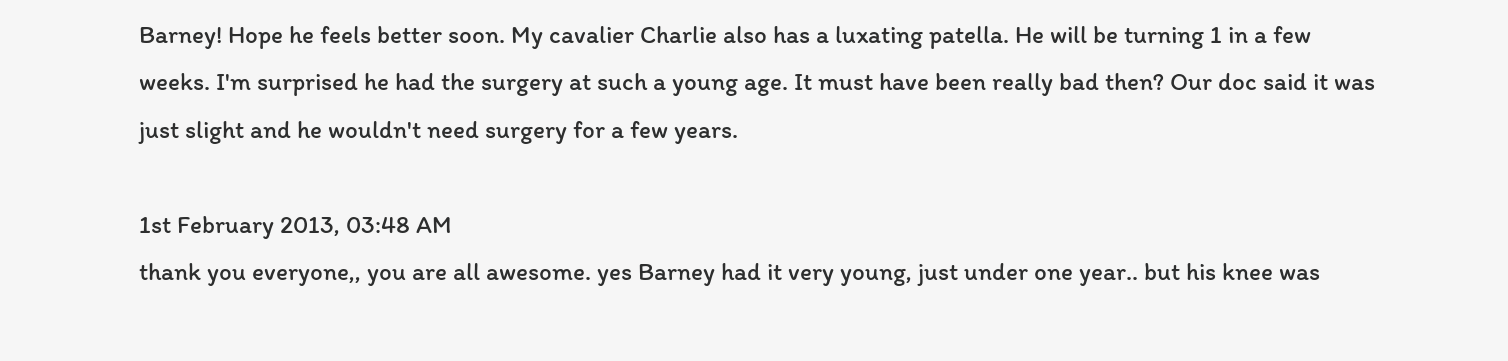Barney! Hope he feels better soon. My cavalier Charlie also has a luxating patella. He will be turning 1 in a few weeks. I'm surprised he had the surgery at such a young age. It must have been really bad then? Our doc said it was just slight and he wouldn't need surgery for a few years.

1st February 2013, 03:48 AM
thank you everyone,, you are all awesome. yes Barney had it very young, just under one year.. but his knee was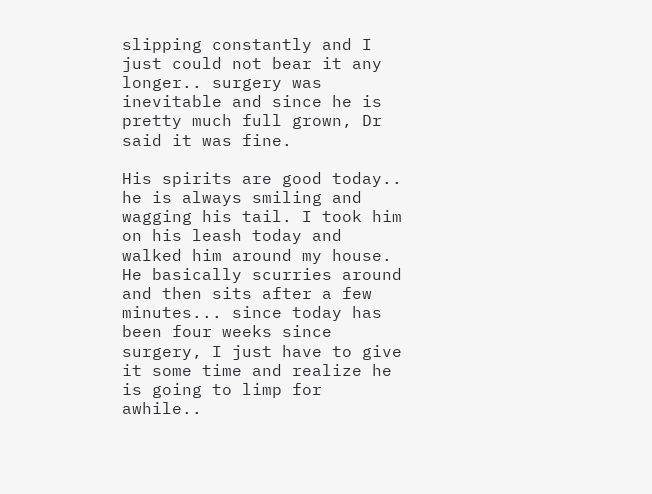slipping constantly and I just could not bear it any longer.. surgery was inevitable and since he is pretty much full grown, Dr said it was fine.

His spirits are good today.. he is always smiling and wagging his tail. I took him on his leash today and walked him around my house. He basically scurries around and then sits after a few minutes... since today has been four weeks since surgery, I just have to give it some time and realize he is going to limp for awhile..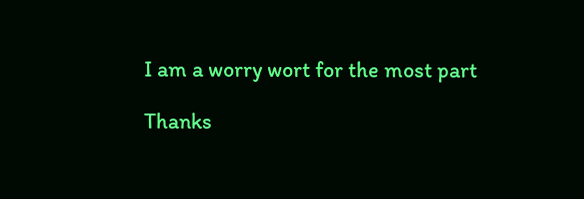I am a worry wort for the most part

Thanks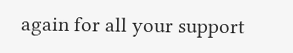again for all your support